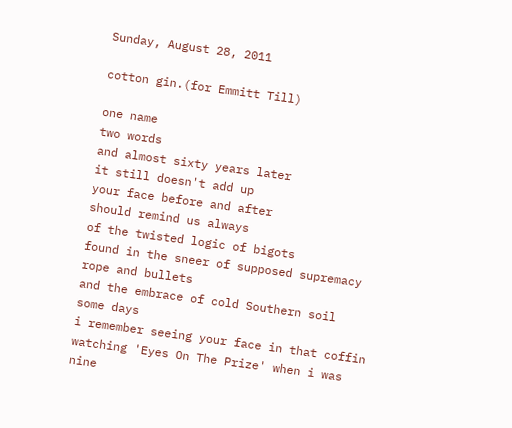Sunday, August 28, 2011

cotton gin.(for Emmitt Till)

one name
two words
and almost sixty years later
it still doesn't add up
your face before and after
should remind us always
of the twisted logic of bigots
found in the sneer of supposed supremacy
rope and bullets
and the embrace of cold Southern soil
some days
i remember seeing your face in that coffin
watching 'Eyes On The Prize' when i was nine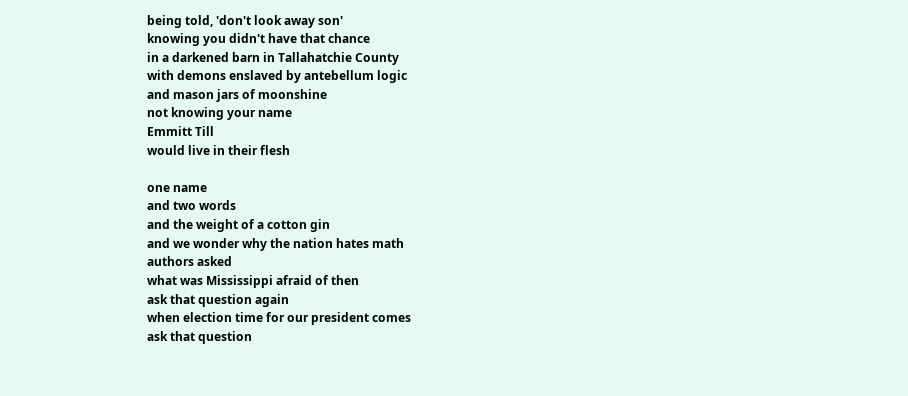being told, 'don't look away son'
knowing you didn't have that chance
in a darkened barn in Tallahatchie County
with demons enslaved by antebellum logic
and mason jars of moonshine
not knowing your name
Emmitt Till
would live in their flesh

one name
and two words
and the weight of a cotton gin
and we wonder why the nation hates math
authors asked
what was Mississippi afraid of then
ask that question again
when election time for our president comes
ask that question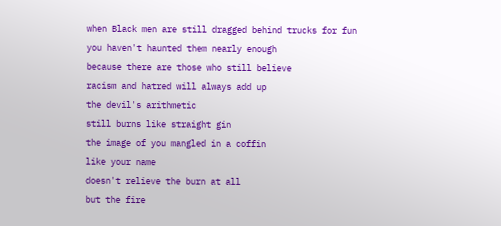when Black men are still dragged behind trucks for fun
you haven't haunted them nearly enough
because there are those who still believe
racism and hatred will always add up
the devil's arithmetic
still burns like straight gin
the image of you mangled in a coffin
like your name
doesn't relieve the burn at all
but the fire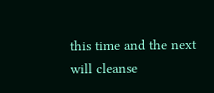this time and the next
will cleanse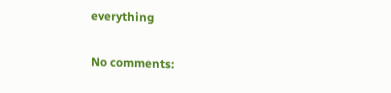everything

No comments: